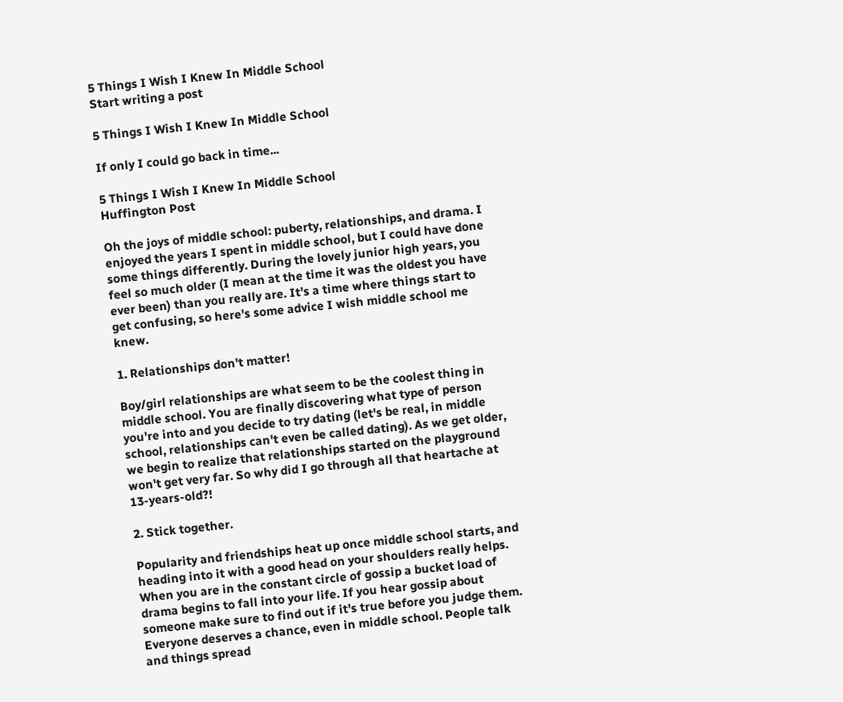5 Things I Wish I Knew In Middle School
Start writing a post

5 Things I Wish I Knew In Middle School

If only I could go back in time...

5 Things I Wish I Knew In Middle School
Huffington Post

Oh the joys of middle school: puberty, relationships, and drama. I enjoyed the years I spent in middle school, but I could have done some things differently. During the lovely junior high years, you feel so much older (I mean at the time it was the oldest you have ever been) than you really are. It's a time where things start to get confusing, so here's some advice I wish middle school me knew.

1. Relationships don't matter!

Boy/girl relationships are what seem to be the coolest thing in middle school. You are finally discovering what type of person you're into and you decide to try dating (let's be real, in middle school, relationships can't even be called dating). As we get older, we begin to realize that relationships started on the playground won't get very far. So why did I go through all that heartache at 13-years-old?!

2. Stick together.

Popularity and friendships heat up once middle school starts, and heading into it with a good head on your shoulders really helps. When you are in the constant circle of gossip a bucket load of drama begins to fall into your life. If you hear gossip about someone make sure to find out if it's true before you judge them. Everyone deserves a chance, even in middle school. People talk and things spread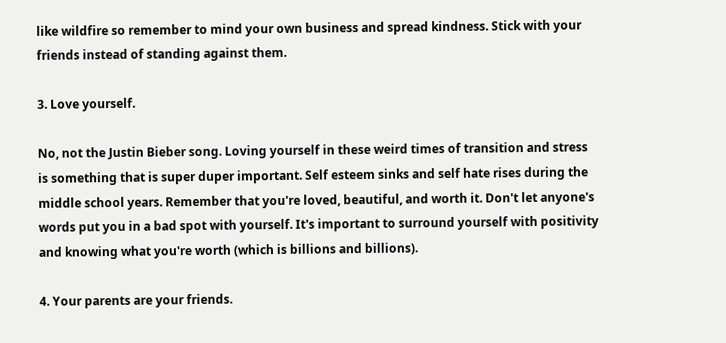like wildfire so remember to mind your own business and spread kindness. Stick with your friends instead of standing against them.

3. Love yourself.

No, not the Justin Bieber song. Loving yourself in these weird times of transition and stress is something that is super duper important. Self esteem sinks and self hate rises during the middle school years. Remember that you're loved, beautiful, and worth it. Don't let anyone's words put you in a bad spot with yourself. It's important to surround yourself with positivity and knowing what you're worth (which is billions and billions).

4. Your parents are your friends.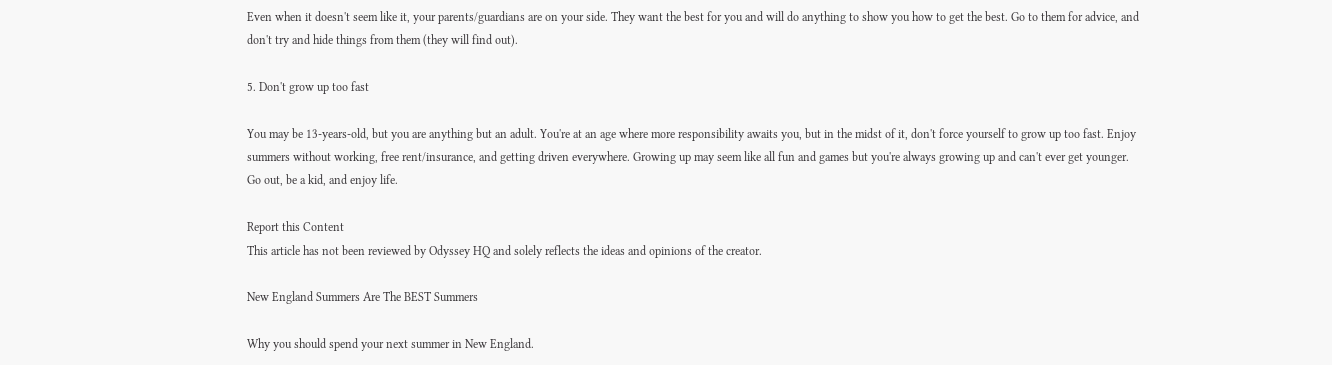Even when it doesn't seem like it, your parents/guardians are on your side. They want the best for you and will do anything to show you how to get the best. Go to them for advice, and don't try and hide things from them (they will find out).

5. Don't grow up too fast

You may be 13-years-old, but you are anything but an adult. You're at an age where more responsibility awaits you, but in the midst of it, don't force yourself to grow up too fast. Enjoy summers without working, free rent/insurance, and getting driven everywhere. Growing up may seem like all fun and games but you're always growing up and can't ever get younger. Go out, be a kid, and enjoy life.

Report this Content
This article has not been reviewed by Odyssey HQ and solely reflects the ideas and opinions of the creator.

New England Summers Are The BEST Summers

Why you should spend your next summer in New England.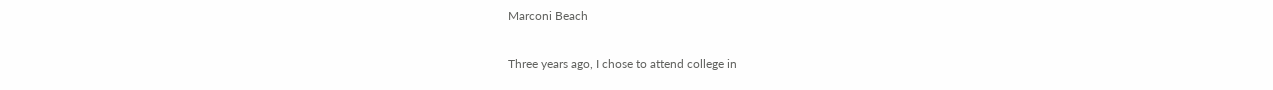Marconi Beach

Three years ago, I chose to attend college in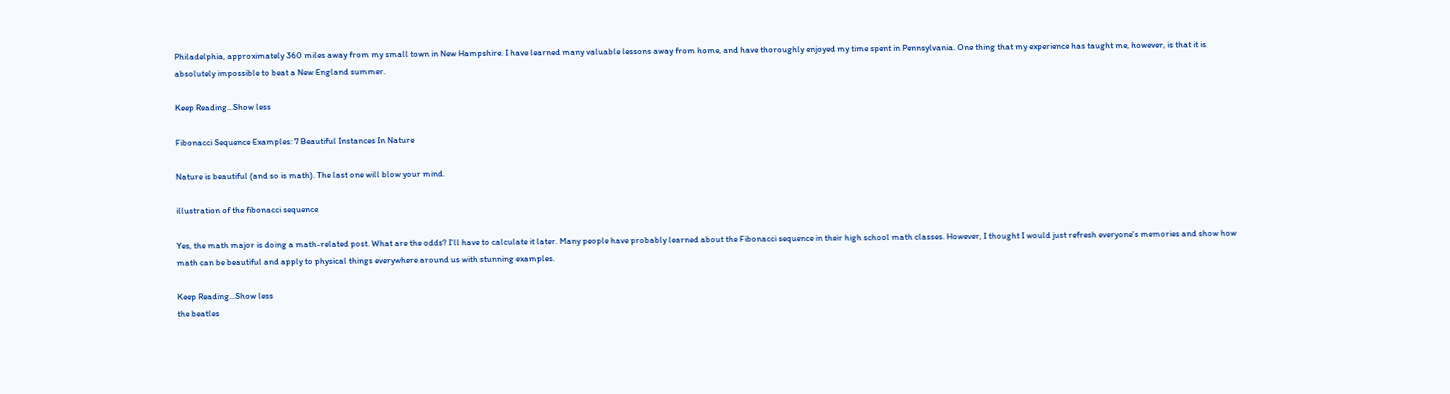Philadelphia, approximately 360 miles away from my small town in New Hampshire. I have learned many valuable lessons away from home, and have thoroughly enjoyed my time spent in Pennsylvania. One thing that my experience has taught me, however, is that it is absolutely impossible to beat a New England summer.

Keep Reading...Show less

Fibonacci Sequence Examples: 7 Beautiful Instances In Nature

Nature is beautiful (and so is math). The last one will blow your mind.

illustration of the fibonacci sequence

Yes, the math major is doing a math-related post. What are the odds? I'll have to calculate it later. Many people have probably learned about the Fibonacci sequence in their high school math classes. However, I thought I would just refresh everyone's memories and show how math can be beautiful and apply to physical things everywhere around us with stunning examples.

Keep Reading...Show less
the beatles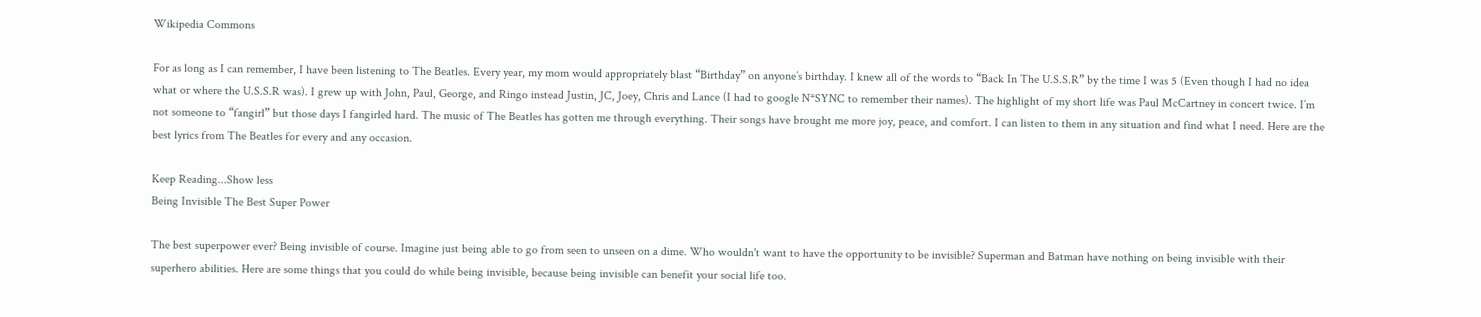Wikipedia Commons

For as long as I can remember, I have been listening to The Beatles. Every year, my mom would appropriately blast “Birthday” on anyone’s birthday. I knew all of the words to “Back In The U.S.S.R” by the time I was 5 (Even though I had no idea what or where the U.S.S.R was). I grew up with John, Paul, George, and Ringo instead Justin, JC, Joey, Chris and Lance (I had to google N*SYNC to remember their names). The highlight of my short life was Paul McCartney in concert twice. I’m not someone to “fangirl” but those days I fangirled hard. The music of The Beatles has gotten me through everything. Their songs have brought me more joy, peace, and comfort. I can listen to them in any situation and find what I need. Here are the best lyrics from The Beatles for every and any occasion.

Keep Reading...Show less
Being Invisible The Best Super Power

The best superpower ever? Being invisible of course. Imagine just being able to go from seen to unseen on a dime. Who wouldn't want to have the opportunity to be invisible? Superman and Batman have nothing on being invisible with their superhero abilities. Here are some things that you could do while being invisible, because being invisible can benefit your social life too.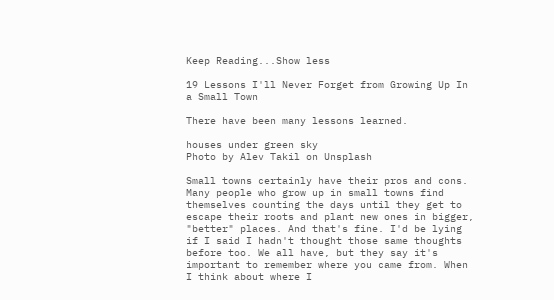Keep Reading...Show less

19 Lessons I'll Never Forget from Growing Up In a Small Town

There have been many lessons learned.

houses under green sky
Photo by Alev Takil on Unsplash

Small towns certainly have their pros and cons. Many people who grow up in small towns find themselves counting the days until they get to escape their roots and plant new ones in bigger, "better" places. And that's fine. I'd be lying if I said I hadn't thought those same thoughts before too. We all have, but they say it's important to remember where you came from. When I think about where I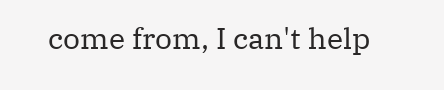come from, I can't help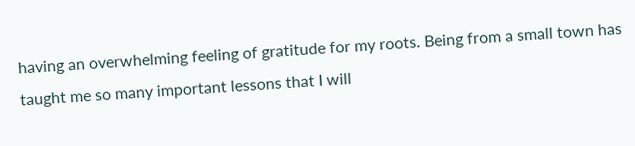having an overwhelming feeling of gratitude for my roots. Being from a small town has taught me so many important lessons that I will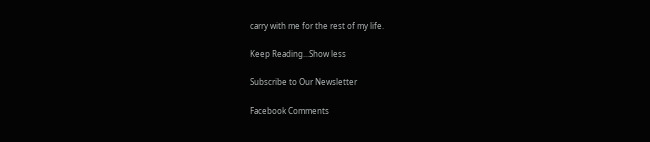carry with me for the rest of my life.

Keep Reading...Show less

Subscribe to Our Newsletter

Facebook Comments